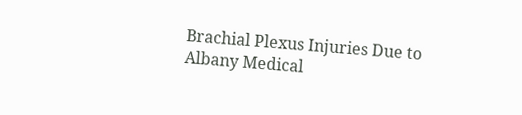Brachial Plexus Injuries Due to Albany Medical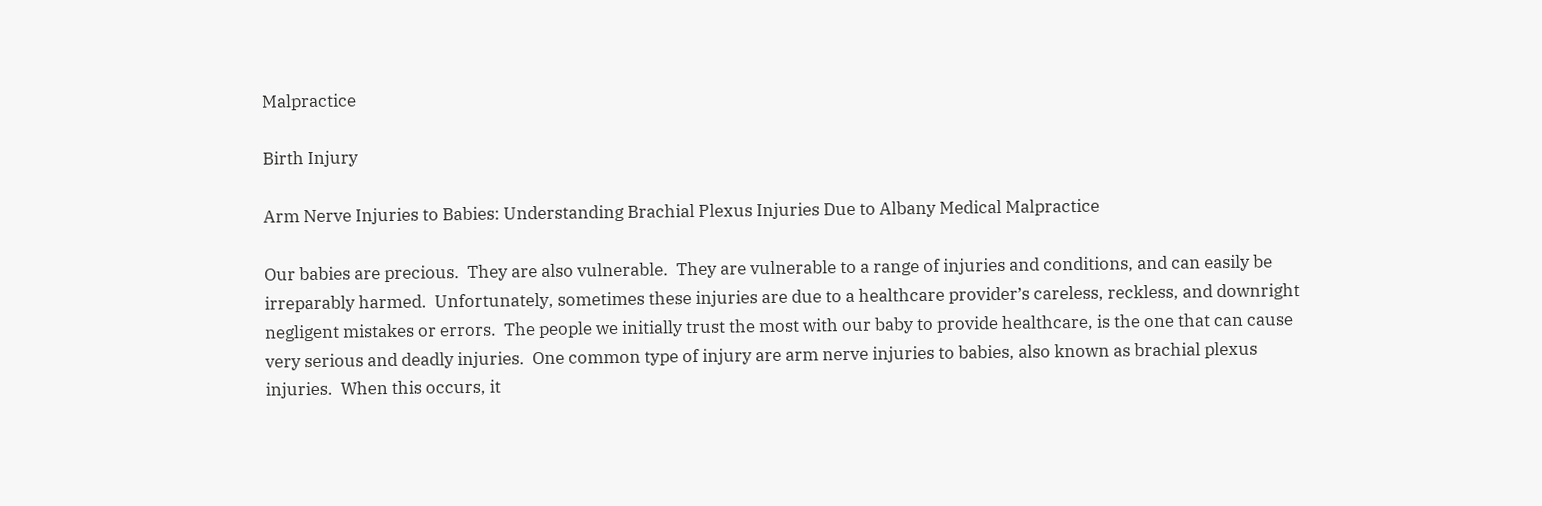Malpractice

Birth Injury

Arm Nerve Injuries to Babies: Understanding Brachial Plexus Injuries Due to Albany Medical Malpractice

Our babies are precious.  They are also vulnerable.  They are vulnerable to a range of injuries and conditions, and can easily be irreparably harmed.  Unfortunately, sometimes these injuries are due to a healthcare provider’s careless, reckless, and downright negligent mistakes or errors.  The people we initially trust the most with our baby to provide healthcare, is the one that can cause very serious and deadly injuries.  One common type of injury are arm nerve injuries to babies, also known as brachial plexus injuries.  When this occurs, it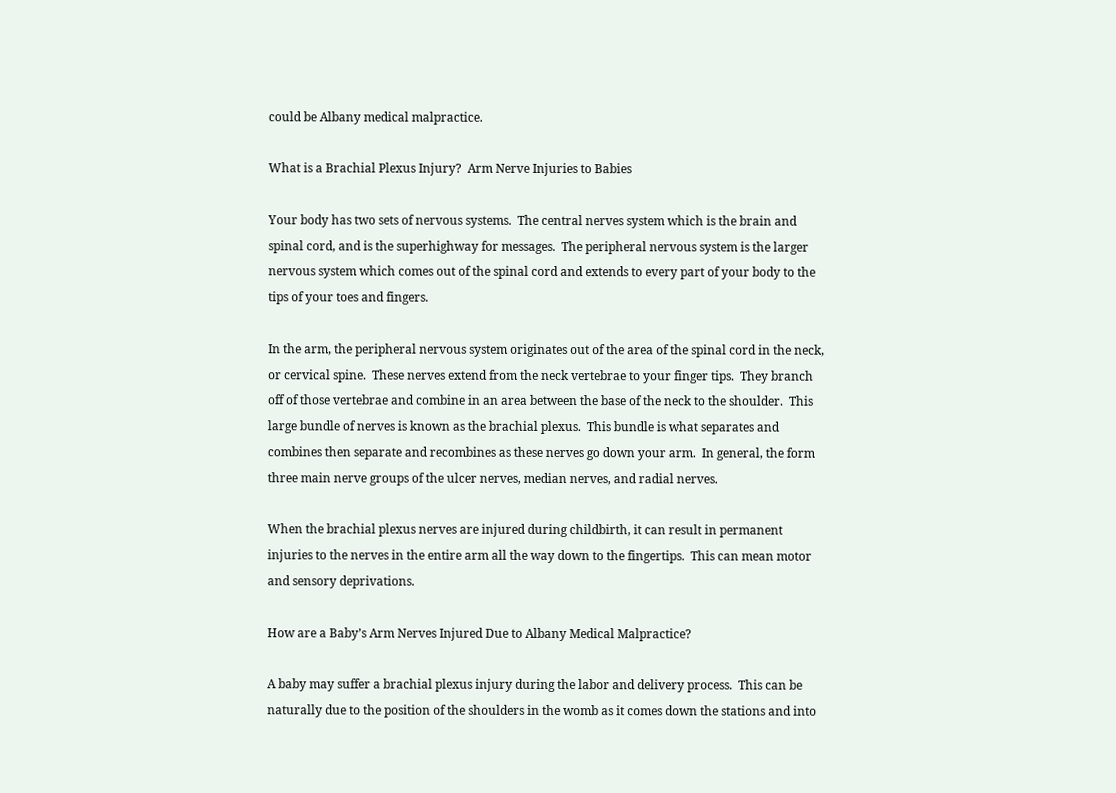could be Albany medical malpractice.

What is a Brachial Plexus Injury?  Arm Nerve Injuries to Babies

Your body has two sets of nervous systems.  The central nerves system which is the brain and spinal cord, and is the superhighway for messages.  The peripheral nervous system is the larger nervous system which comes out of the spinal cord and extends to every part of your body to the tips of your toes and fingers.

In the arm, the peripheral nervous system originates out of the area of the spinal cord in the neck, or cervical spine.  These nerves extend from the neck vertebrae to your finger tips.  They branch off of those vertebrae and combine in an area between the base of the neck to the shoulder.  This large bundle of nerves is known as the brachial plexus.  This bundle is what separates and combines then separate and recombines as these nerves go down your arm.  In general, the form three main nerve groups of the ulcer nerves, median nerves, and radial nerves.

When the brachial plexus nerves are injured during childbirth, it can result in permanent injuries to the nerves in the entire arm all the way down to the fingertips.  This can mean motor and sensory deprivations.

How are a Baby’s Arm Nerves Injured Due to Albany Medical Malpractice?

A baby may suffer a brachial plexus injury during the labor and delivery process.  This can be naturally due to the position of the shoulders in the womb as it comes down the stations and into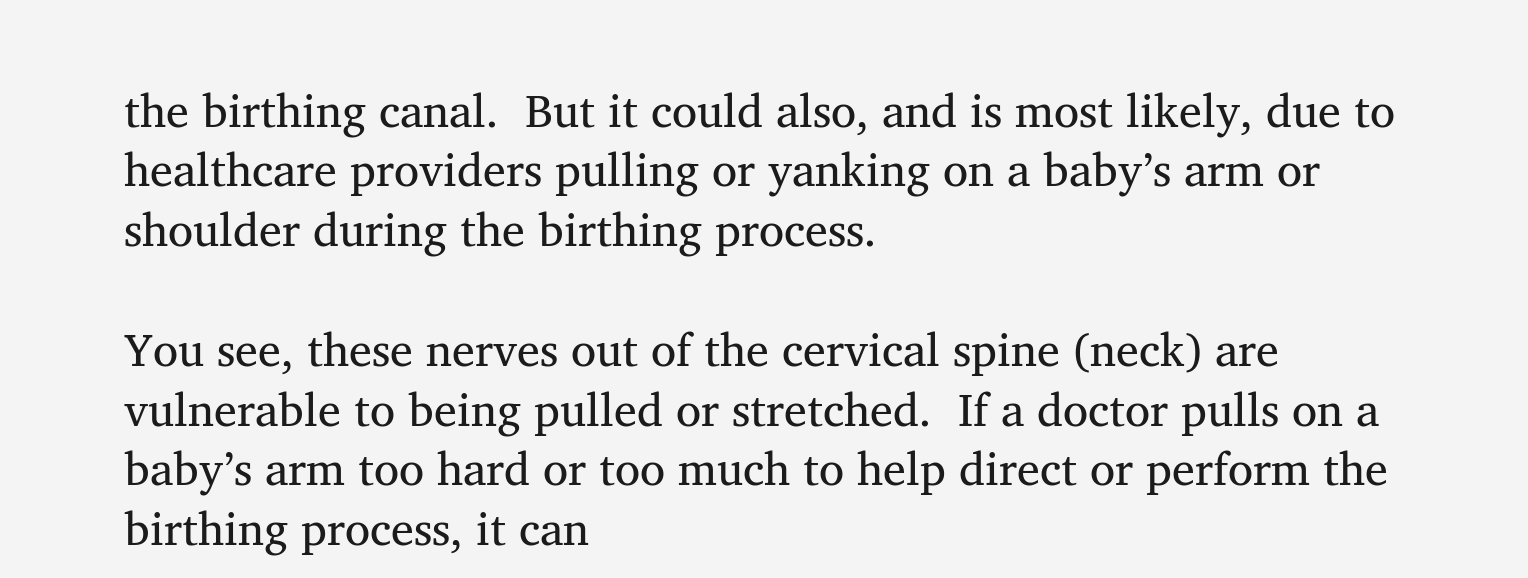the birthing canal.  But it could also, and is most likely, due to healthcare providers pulling or yanking on a baby’s arm or shoulder during the birthing process.

You see, these nerves out of the cervical spine (neck) are vulnerable to being pulled or stretched.  If a doctor pulls on a baby’s arm too hard or too much to help direct or perform the birthing process, it can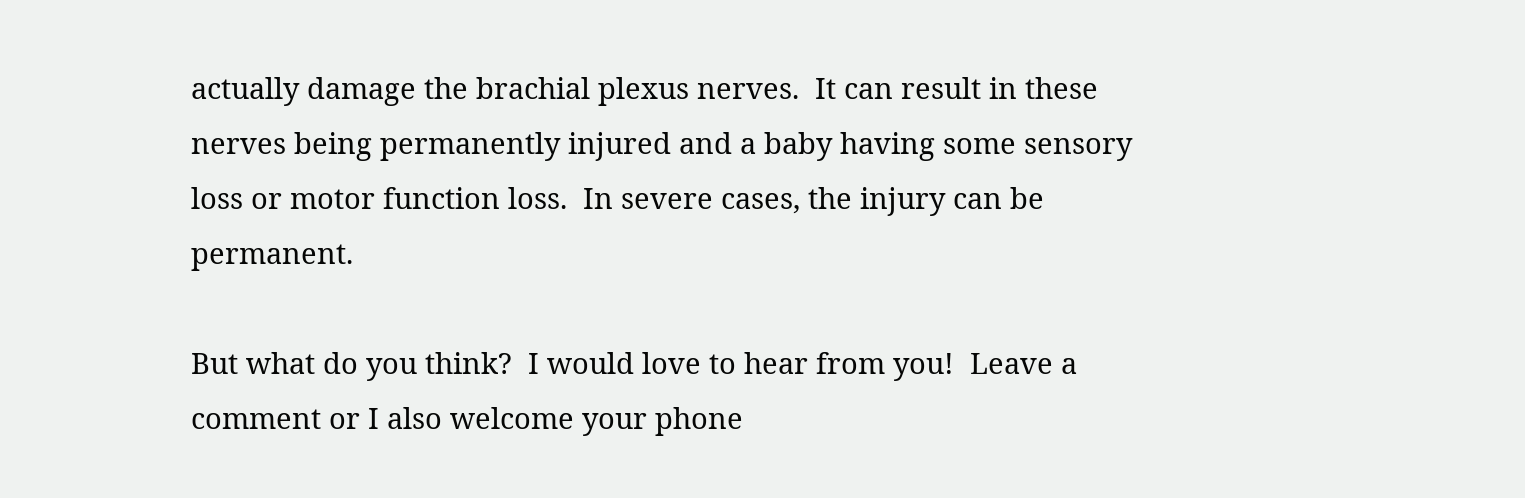actually damage the brachial plexus nerves.  It can result in these nerves being permanently injured and a baby having some sensory loss or motor function loss.  In severe cases, the injury can be permanent.

But what do you think?  I would love to hear from you!  Leave a comment or I also welcome your phone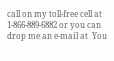call on my toll-free cell at 1-866-889-6882 or you can drop me an e-mail at  You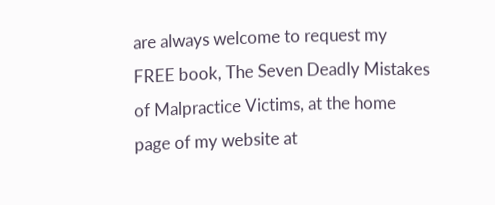are always welcome to request my FREE book, The Seven Deadly Mistakes of Malpractice Victims, at the home page of my website at